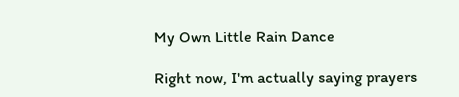My Own Little Rain Dance

Right now, I'm actually saying prayers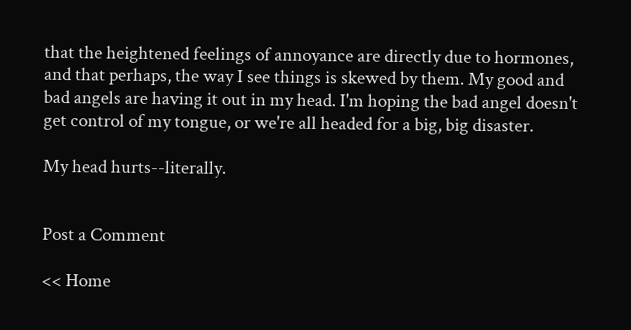that the heightened feelings of annoyance are directly due to hormones, and that perhaps, the way I see things is skewed by them. My good and bad angels are having it out in my head. I'm hoping the bad angel doesn't get control of my tongue, or we're all headed for a big, big disaster.

My head hurts--literally.


Post a Comment

<< Home